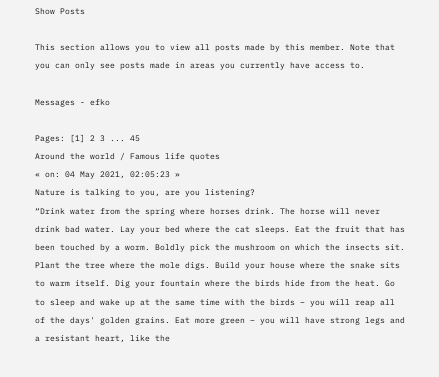Show Posts

This section allows you to view all posts made by this member. Note that you can only see posts made in areas you currently have access to.

Messages - efko

Pages: [1] 2 3 ... 45
Around the world / Famous life quotes
« on: 04 May 2021, 02:05:23 »
Nature is talking to you, are you listening?
“Drink water from the spring where horses drink. The horse will never drink bad water. Lay your bed where the cat sleeps. Eat the fruit that has been touched by a worm. Boldly pick the mushroom on which the insects sit. Plant the tree where the mole digs. Build your house where the snake sits to warm itself. Dig your fountain where the birds hide from the heat. Go to sleep and wake up at the same time with the birds – you will reap all of the days' golden grains. Eat more green – you will have strong legs and a resistant heart, like the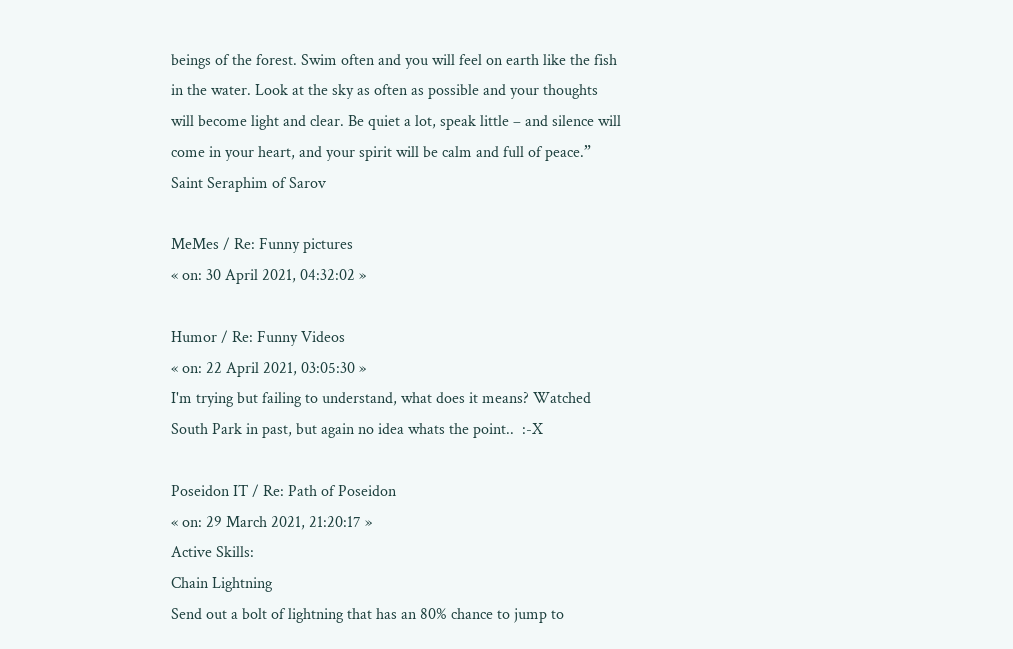beings of the forest. Swim often and you will feel on earth like the fish in the water. Look at the sky as often as possible and your thoughts will become light and clear. Be quiet a lot, speak little – and silence will come in your heart, and your spirit will be calm and full of peace.”
Saint Seraphim of Sarov

MeMes / Re: Funny pictures
« on: 30 April 2021, 04:32:02 »

Humor / Re: Funny Videos
« on: 22 April 2021, 03:05:30 »
I'm trying but failing to understand, what does it means? Watched South Park in past, but again no idea whats the point..  :-X

Poseidon IT / Re: Path of Poseidon
« on: 29 March 2021, 21:20:17 »
Active Skills:
Chain Lightning
Send out a bolt of lightning that has an 80% chance to jump to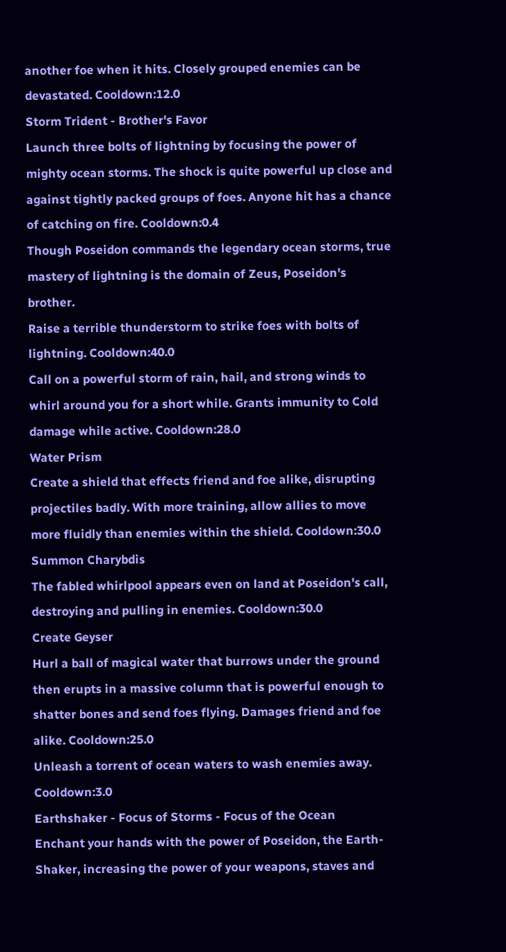another foe when it hits. Closely grouped enemies can be devastated. Cooldown:12.0
Storm Trident - Brother's Favor
Launch three bolts of lightning by focusing the power of mighty ocean storms. The shock is quite powerful up close and against tightly packed groups of foes. Anyone hit has a chance of catching on fire. Cooldown:0.4
Though Poseidon commands the legendary ocean storms, true mastery of lightning is the domain of Zeus, Poseidon's brother.
Raise a terrible thunderstorm to strike foes with bolts of lightning. Cooldown:40.0
Call on a powerful storm of rain, hail, and strong winds to whirl around you for a short while. Grants immunity to Cold damage while active. Cooldown:28.0
Water Prism
Create a shield that effects friend and foe alike, disrupting projectiles badly. With more training, allow allies to move more fluidly than enemies within the shield. Cooldown:30.0
Summon Charybdis
The fabled whirlpool appears even on land at Poseidon's call, destroying and pulling in enemies. Cooldown:30.0
Create Geyser
Hurl a ball of magical water that burrows under the ground then erupts in a massive column that is powerful enough to shatter bones and send foes flying. Damages friend and foe alike. Cooldown:25.0
Unleash a torrent of ocean waters to wash enemies away. Cooldown:3.0
Earthshaker - Focus of Storms - Focus of the Ocean
Enchant your hands with the power of Poseidon, the Earth-Shaker, increasing the power of your weapons, staves and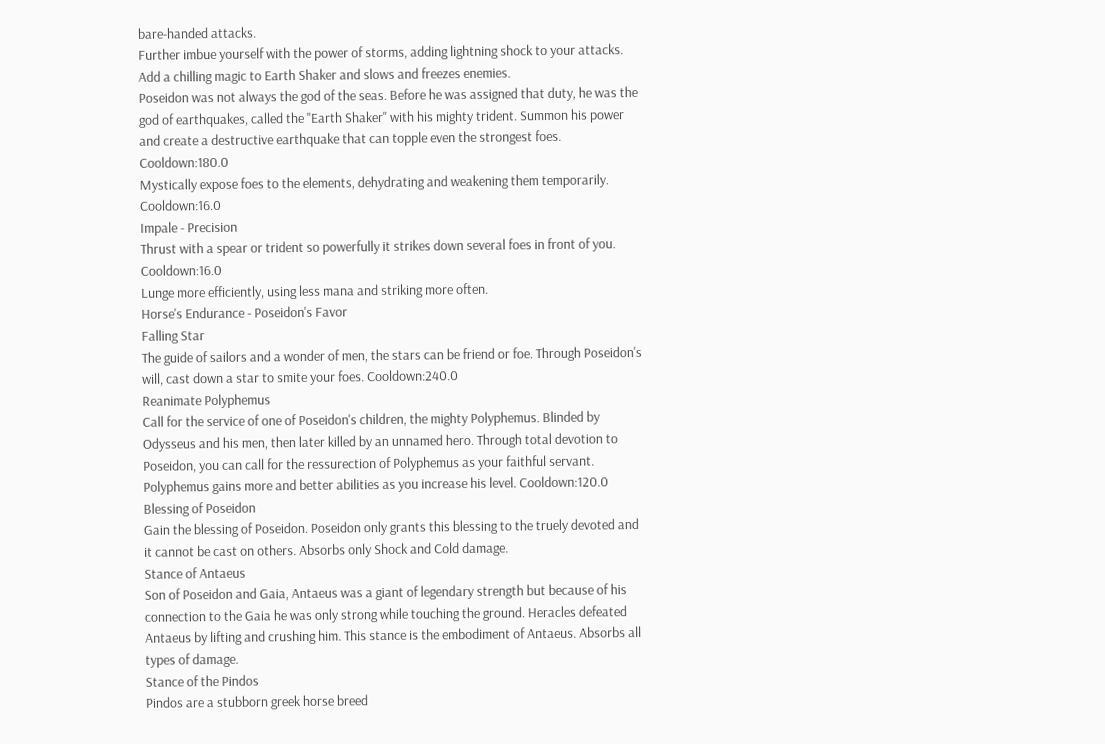bare-handed attacks.
Further imbue yourself with the power of storms, adding lightning shock to your attacks.
Add a chilling magic to Earth Shaker and slows and freezes enemies.
Poseidon was not always the god of the seas. Before he was assigned that duty, he was the god of earthquakes, called the "Earth Shaker" with his mighty trident. Summon his power and create a destructive earthquake that can topple even the strongest foes. Cooldown:180.0
Mystically expose foes to the elements, dehydrating and weakening them temporarily. Cooldown:16.0
Impale - Precision
Thrust with a spear or trident so powerfully it strikes down several foes in front of you. Cooldown:16.0
Lunge more efficiently, using less mana and striking more often.
Horse's Endurance - Poseidon's Favor
Falling Star
The guide of sailors and a wonder of men, the stars can be friend or foe. Through Poseidon's will, cast down a star to smite your foes. Cooldown:240.0
Reanimate Polyphemus
Call for the service of one of Poseidon's children, the mighty Polyphemus. Blinded by Odysseus and his men, then later killed by an unnamed hero. Through total devotion to Poseidon, you can call for the ressurection of Polyphemus as your faithful servant. Polyphemus gains more and better abilities as you increase his level. Cooldown:120.0
Blessing of Poseidon
Gain the blessing of Poseidon. Poseidon only grants this blessing to the truely devoted and it cannot be cast on others. Absorbs only Shock and Cold damage.
Stance of Antaeus
Son of Poseidon and Gaia, Antaeus was a giant of legendary strength but because of his connection to the Gaia he was only strong while touching the ground. Heracles defeated Antaeus by lifting and crushing him. This stance is the embodiment of Antaeus. Absorbs all types of damage.
Stance of the Pindos
Pindos are a stubborn greek horse breed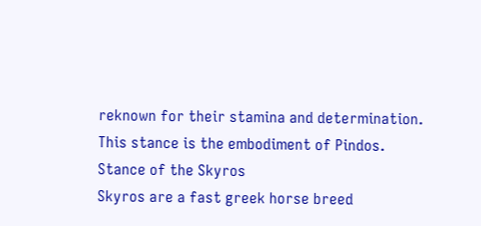reknown for their stamina and determination. This stance is the embodiment of Pindos.
Stance of the Skyros
Skyros are a fast greek horse breed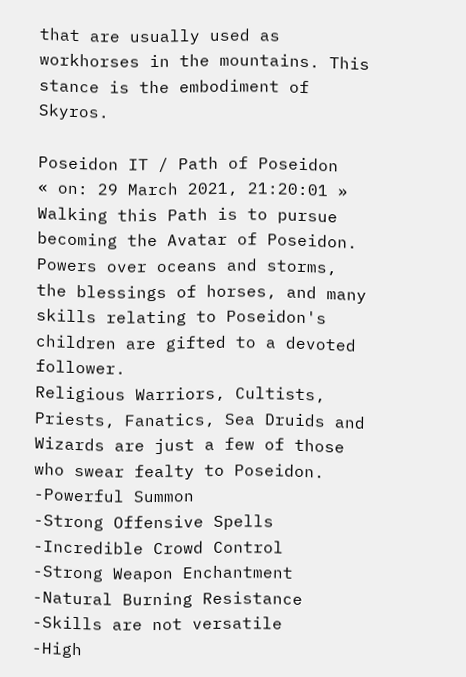that are usually used as workhorses in the mountains. This stance is the embodiment of Skyros.

Poseidon IT / Path of Poseidon
« on: 29 March 2021, 21:20:01 »
Walking this Path is to pursue becoming the Avatar of Poseidon. Powers over oceans and storms, the blessings of horses, and many skills relating to Poseidon's children are gifted to a devoted follower.
Religious Warriors, Cultists, Priests, Fanatics, Sea Druids and Wizards are just a few of those who swear fealty to Poseidon.
-Powerful Summon
-Strong Offensive Spells
-Incredible Crowd Control
-Strong Weapon Enchantment
-Natural Burning Resistance
-Skills are not versatile
-High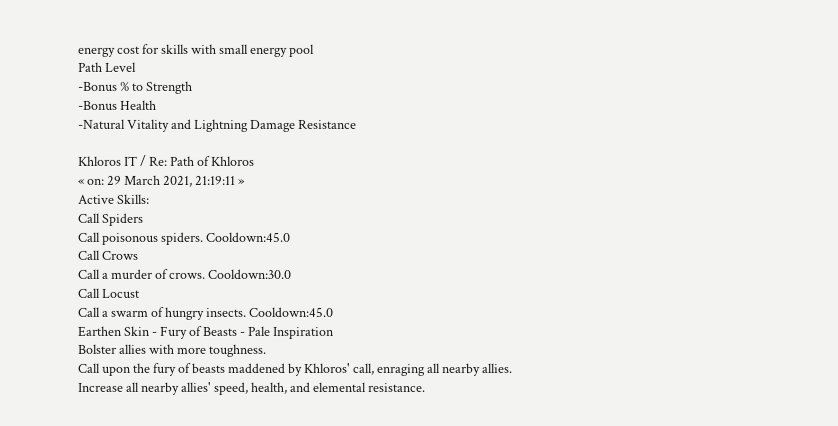energy cost for skills with small energy pool
Path Level
-Bonus % to Strength
-Bonus Health
-Natural Vitality and Lightning Damage Resistance

Khloros IT / Re: Path of Khloros
« on: 29 March 2021, 21:19:11 »
Active Skills:
Call Spiders
Call poisonous spiders. Cooldown:45.0
Call Crows
Call a murder of crows. Cooldown:30.0
Call Locust
Call a swarm of hungry insects. Cooldown:45.0
Earthen Skin - Fury of Beasts - Pale Inspiration
Bolster allies with more toughness.
Call upon the fury of beasts maddened by Khloros' call, enraging all nearby allies.
Increase all nearby allies' speed, health, and elemental resistance.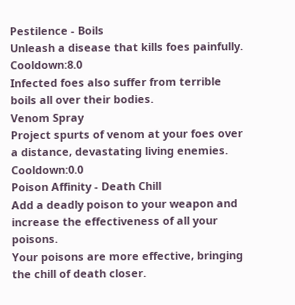Pestilence - Boils
Unleash a disease that kills foes painfully. Cooldown:8.0
Infected foes also suffer from terrible boils all over their bodies.
Venom Spray
Project spurts of venom at your foes over a distance, devastating living enemies. Cooldown:0.0
Poison Affinity - Death Chill
Add a deadly poison to your weapon and increase the effectiveness of all your poisons.
Your poisons are more effective, bringing the chill of death closer.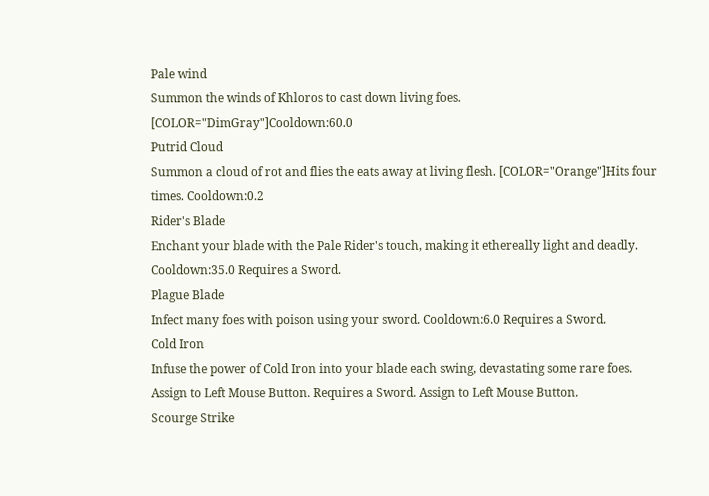Pale wind
Summon the winds of Khloros to cast down living foes. [COLOR="DimGray"]Cooldown:60.0
Putrid Cloud
Summon a cloud of rot and flies the eats away at living flesh. [COLOR="Orange"]Hits four times. Cooldown:0.2
Rider's Blade
Enchant your blade with the Pale Rider's touch, making it ethereally light and deadly. Cooldown:35.0 Requires a Sword.
Plague Blade
Infect many foes with poison using your sword. Cooldown:6.0 Requires a Sword.
Cold Iron
Infuse the power of Cold Iron into your blade each swing, devastating some rare foes. Assign to Left Mouse Button. Requires a Sword. Assign to Left Mouse Button.
Scourge Strike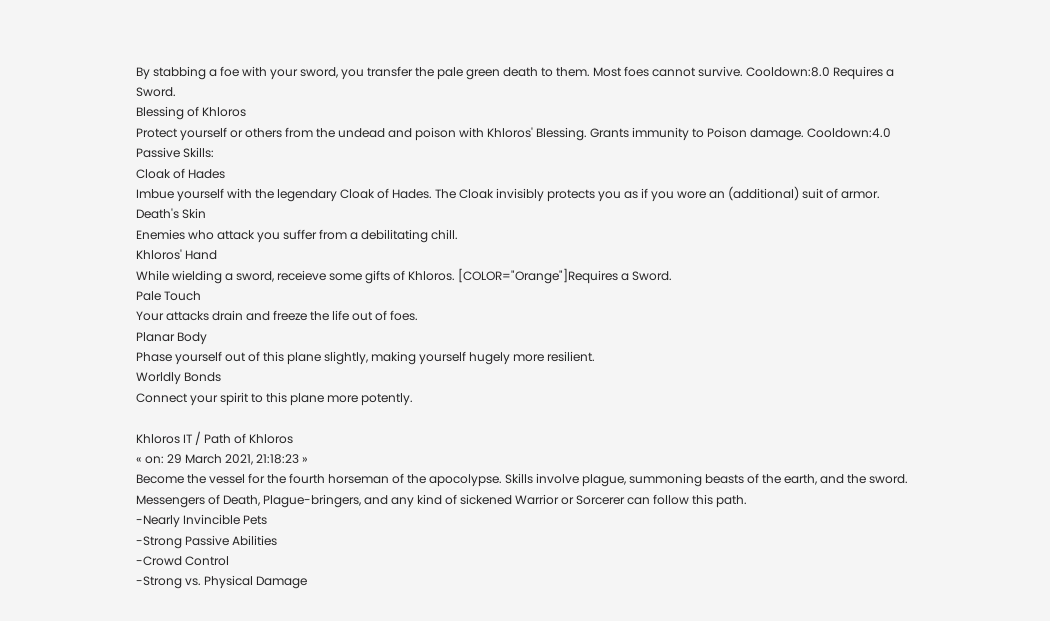By stabbing a foe with your sword, you transfer the pale green death to them. Most foes cannot survive. Cooldown:8.0 Requires a Sword.
Blessing of Khloros
Protect yourself or others from the undead and poison with Khloros' Blessing. Grants immunity to Poison damage. Cooldown:4.0
Passive Skills:
Cloak of Hades
Imbue yourself with the legendary Cloak of Hades. The Cloak invisibly protects you as if you wore an (additional) suit of armor.
Death's Skin
Enemies who attack you suffer from a debilitating chill.
Khloros' Hand
While wielding a sword, receieve some gifts of Khloros. [COLOR="Orange"]Requires a Sword.
Pale Touch
Your attacks drain and freeze the life out of foes.
Planar Body
Phase yourself out of this plane slightly, making yourself hugely more resilient.
Worldly Bonds
Connect your spirit to this plane more potently.

Khloros IT / Path of Khloros
« on: 29 March 2021, 21:18:23 »
Become the vessel for the fourth horseman of the apocolypse. Skills involve plague, summoning beasts of the earth, and the sword.
Messengers of Death, Plague-bringers, and any kind of sickened Warrior or Sorcerer can follow this path.
-Nearly Invincible Pets
-Strong Passive Abilities
-Crowd Control
-Strong vs. Physical Damage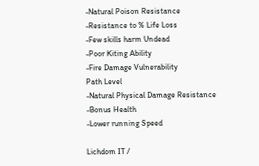-Natural Poison Resistance
-Resistance to % Life Loss
-Few skills harm Undead
-Poor Kiting Ability
-Fire Damage Vulnerability
Path Level
-Natural Physical Damage Resistance
-Bonus Health
-Lower running Speed

Lichdom IT /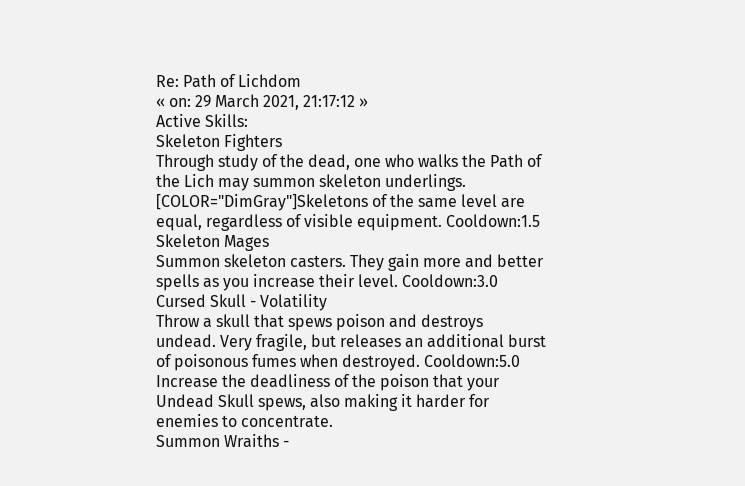Re: Path of Lichdom
« on: 29 March 2021, 21:17:12 »
Active Skills:
Skeleton Fighters
Through study of the dead, one who walks the Path of the Lich may summon skeleton underlings. [COLOR="DimGray"]Skeletons of the same level are equal, regardless of visible equipment. Cooldown:1.5
Skeleton Mages
Summon skeleton casters. They gain more and better spells as you increase their level. Cooldown:3.0
Cursed Skull - Volatility
Throw a skull that spews poison and destroys undead. Very fragile, but releases an additional burst of poisonous fumes when destroyed. Cooldown:5.0
Increase the deadliness of the poison that your Undead Skull spews, also making it harder for enemies to concentrate.
Summon Wraiths -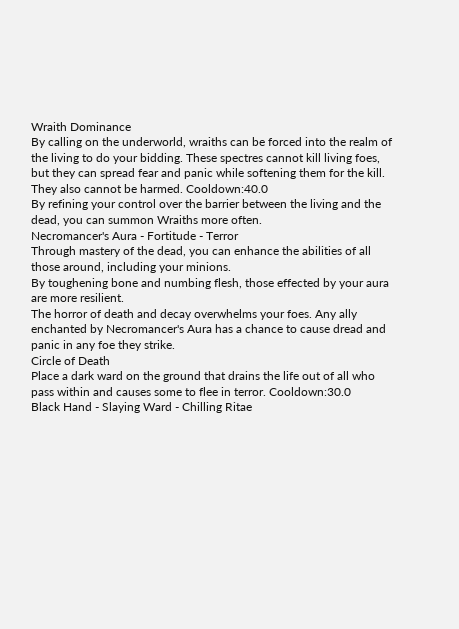Wraith Dominance
By calling on the underworld, wraiths can be forced into the realm of the living to do your bidding. These spectres cannot kill living foes, but they can spread fear and panic while softening them for the kill. They also cannot be harmed. Cooldown:40.0
By refining your control over the barrier between the living and the dead, you can summon Wraiths more often.
Necromancer's Aura - Fortitude - Terror
Through mastery of the dead, you can enhance the abilities of all those around, including your minions.
By toughening bone and numbing flesh, those effected by your aura are more resilient.
The horror of death and decay overwhelms your foes. Any ally enchanted by Necromancer's Aura has a chance to cause dread and panic in any foe they strike.
Circle of Death
Place a dark ward on the ground that drains the life out of all who pass within and causes some to flee in terror. Cooldown:30.0
Black Hand - Slaying Ward - Chilling Ritae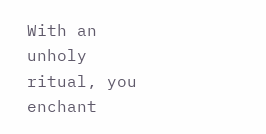With an unholy ritual, you enchant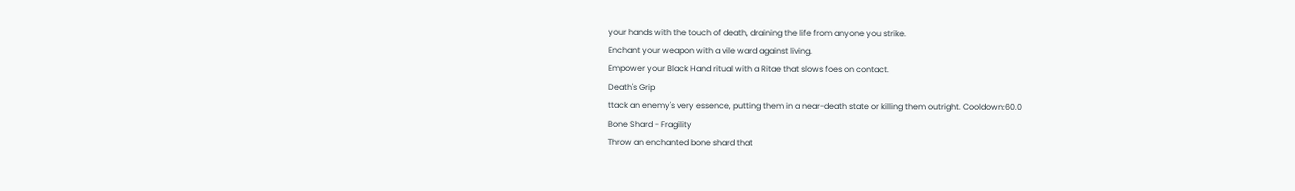your hands with the touch of death, draining the life from anyone you strike.
Enchant your weapon with a vile ward against living.
Empower your Black Hand ritual with a Ritae that slows foes on contact.
Death's Grip
ttack an enemy's very essence, putting them in a near-death state or killing them outright. Cooldown:60.0
Bone Shard - Fragility
Throw an enchanted bone shard that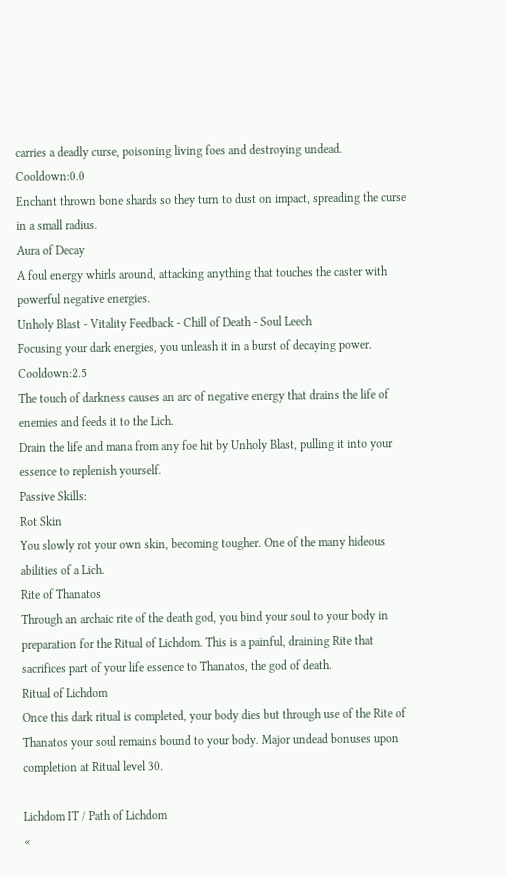carries a deadly curse, poisoning living foes and destroying undead. Cooldown:0.0
Enchant thrown bone shards so they turn to dust on impact, spreading the curse in a small radius.
Aura of Decay
A foul energy whirls around, attacking anything that touches the caster with powerful negative energies.
Unholy Blast - Vitality Feedback - Chill of Death - Soul Leech
Focusing your dark energies, you unleash it in a burst of decaying power. Cooldown:2.5
The touch of darkness causes an arc of negative energy that drains the life of enemies and feeds it to the Lich.
Drain the life and mana from any foe hit by Unholy Blast, pulling it into your essence to replenish yourself.
Passive Skills:
Rot Skin
You slowly rot your own skin, becoming tougher. One of the many hideous abilities of a Lich.
Rite of Thanatos
Through an archaic rite of the death god, you bind your soul to your body in preparation for the Ritual of Lichdom. This is a painful, draining Rite that sacrifices part of your life essence to Thanatos, the god of death.
Ritual of Lichdom
Once this dark ritual is completed, your body dies but through use of the Rite of Thanatos your soul remains bound to your body. Major undead bonuses upon completion at Ritual level 30.

Lichdom IT / Path of Lichdom
«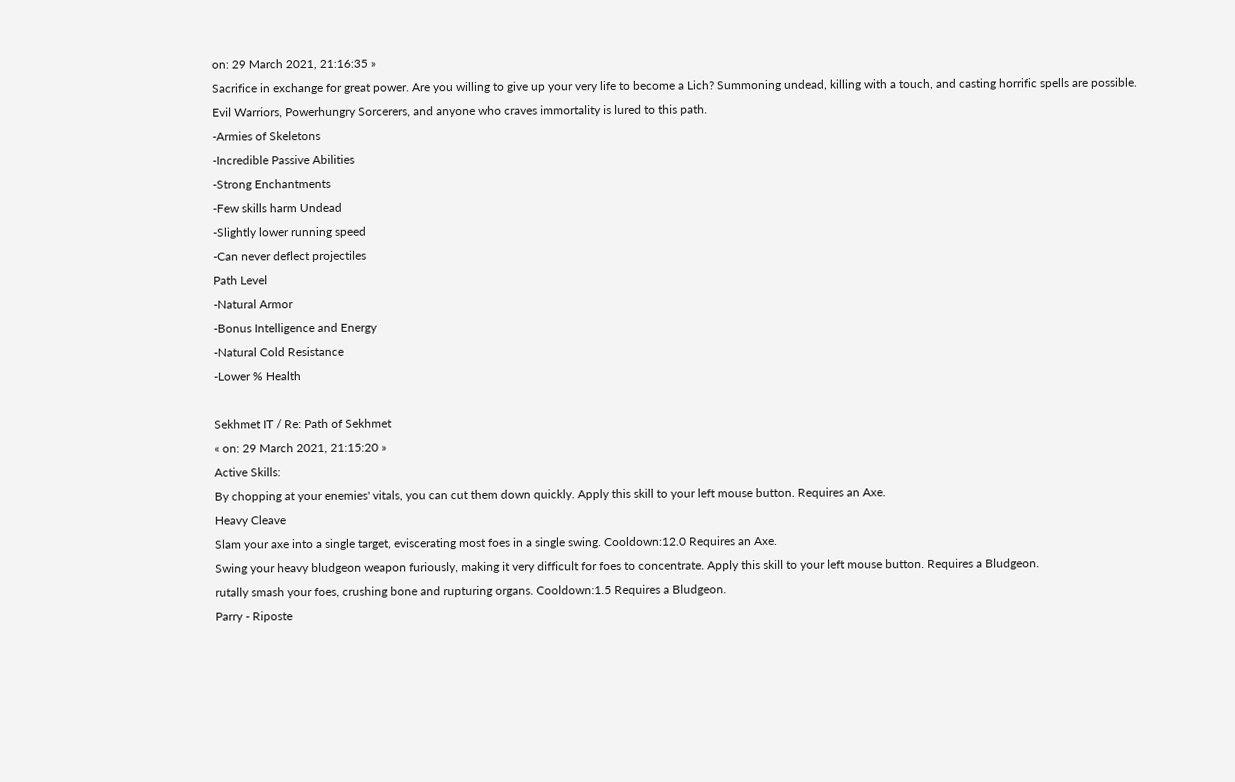on: 29 March 2021, 21:16:35 »
Sacrifice in exchange for great power. Are you willing to give up your very life to become a Lich? Summoning undead, killing with a touch, and casting horrific spells are possible.
Evil Warriors, Powerhungry Sorcerers, and anyone who craves immortality is lured to this path.
-Armies of Skeletons
-Incredible Passive Abilities
-Strong Enchantments
-Few skills harm Undead
-Slightly lower running speed
-Can never deflect projectiles
Path Level
-Natural Armor
-Bonus Intelligence and Energy
-Natural Cold Resistance
-Lower % Health

Sekhmet IT / Re: Path of Sekhmet
« on: 29 March 2021, 21:15:20 »
Active Skills:
By chopping at your enemies' vitals, you can cut them down quickly. Apply this skill to your left mouse button. Requires an Axe.
Heavy Cleave
Slam your axe into a single target, eviscerating most foes in a single swing. Cooldown:12.0 Requires an Axe.
Swing your heavy bludgeon weapon furiously, making it very difficult for foes to concentrate. Apply this skill to your left mouse button. Requires a Bludgeon.
rutally smash your foes, crushing bone and rupturing organs. Cooldown:1.5 Requires a Bludgeon.
Parry - Riposte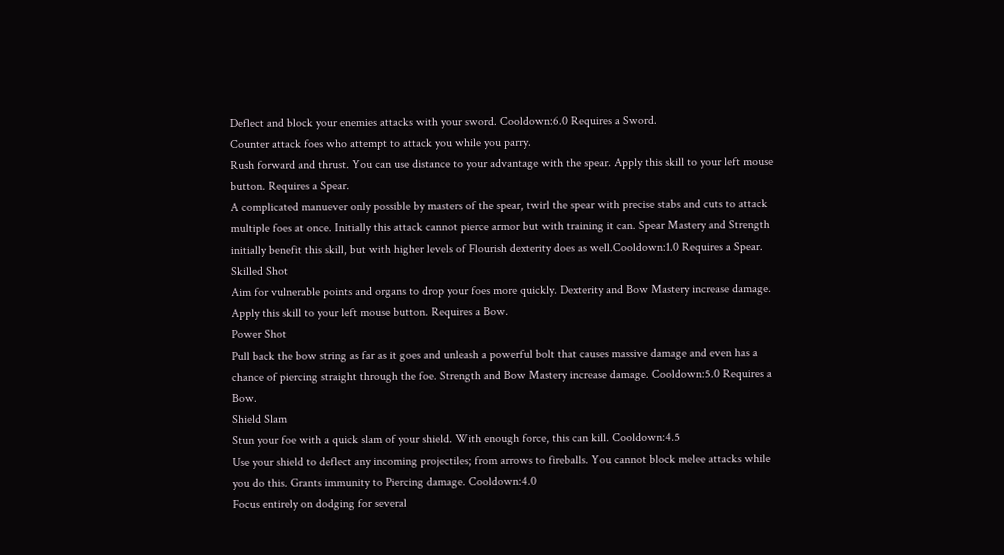Deflect and block your enemies attacks with your sword. Cooldown:6.0 Requires a Sword.
Counter attack foes who attempt to attack you while you parry.
Rush forward and thrust. You can use distance to your advantage with the spear. Apply this skill to your left mouse button. Requires a Spear.
A complicated manuever only possible by masters of the spear, twirl the spear with precise stabs and cuts to attack multiple foes at once. Initially this attack cannot pierce armor but with training it can. Spear Mastery and Strength initially benefit this skill, but with higher levels of Flourish dexterity does as well.Cooldown:1.0 Requires a Spear.
Skilled Shot
Aim for vulnerable points and organs to drop your foes more quickly. Dexterity and Bow Mastery increase damage. Apply this skill to your left mouse button. Requires a Bow.
Power Shot
Pull back the bow string as far as it goes and unleash a powerful bolt that causes massive damage and even has a chance of piercing straight through the foe. Strength and Bow Mastery increase damage. Cooldown:5.0 Requires a Bow.
Shield Slam
Stun your foe with a quick slam of your shield. With enough force, this can kill. Cooldown:4.5
Use your shield to deflect any incoming projectiles; from arrows to fireballs. You cannot block melee attacks while you do this. Grants immunity to Piercing damage. Cooldown:4.0
Focus entirely on dodging for several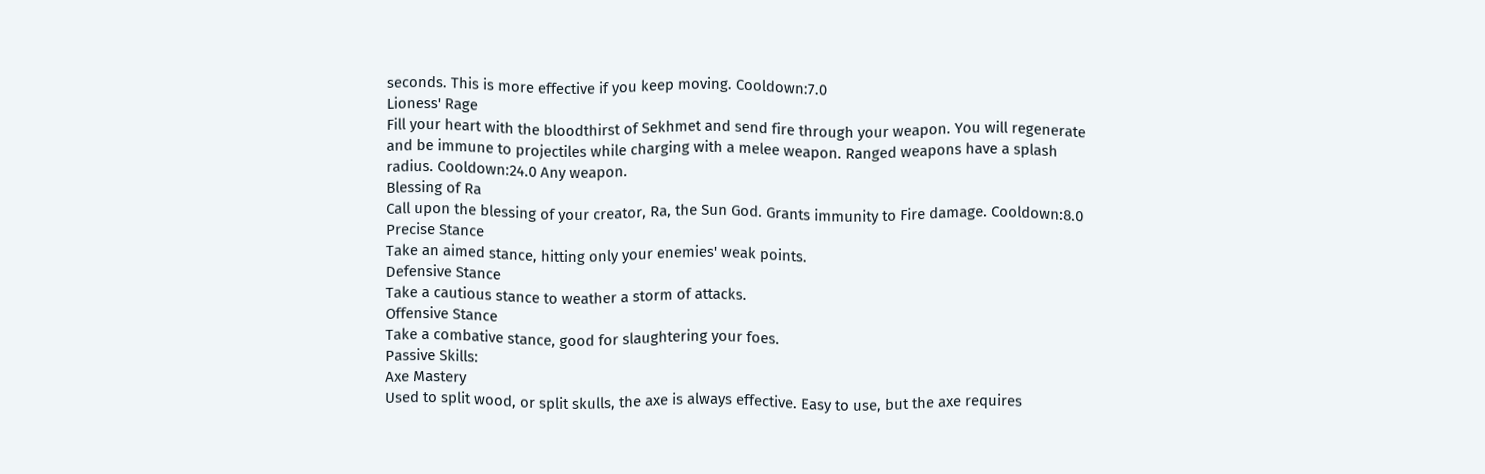seconds. This is more effective if you keep moving. Cooldown:7.0
Lioness' Rage
Fill your heart with the bloodthirst of Sekhmet and send fire through your weapon. You will regenerate and be immune to projectiles while charging with a melee weapon. Ranged weapons have a splash radius. Cooldown:24.0 Any weapon.
Blessing of Ra
Call upon the blessing of your creator, Ra, the Sun God. Grants immunity to Fire damage. Cooldown:8.0
Precise Stance
Take an aimed stance, hitting only your enemies' weak points.
Defensive Stance
Take a cautious stance to weather a storm of attacks.
Offensive Stance
Take a combative stance, good for slaughtering your foes.
Passive Skills:
Axe Mastery
Used to split wood, or split skulls, the axe is always effective. Easy to use, but the axe requires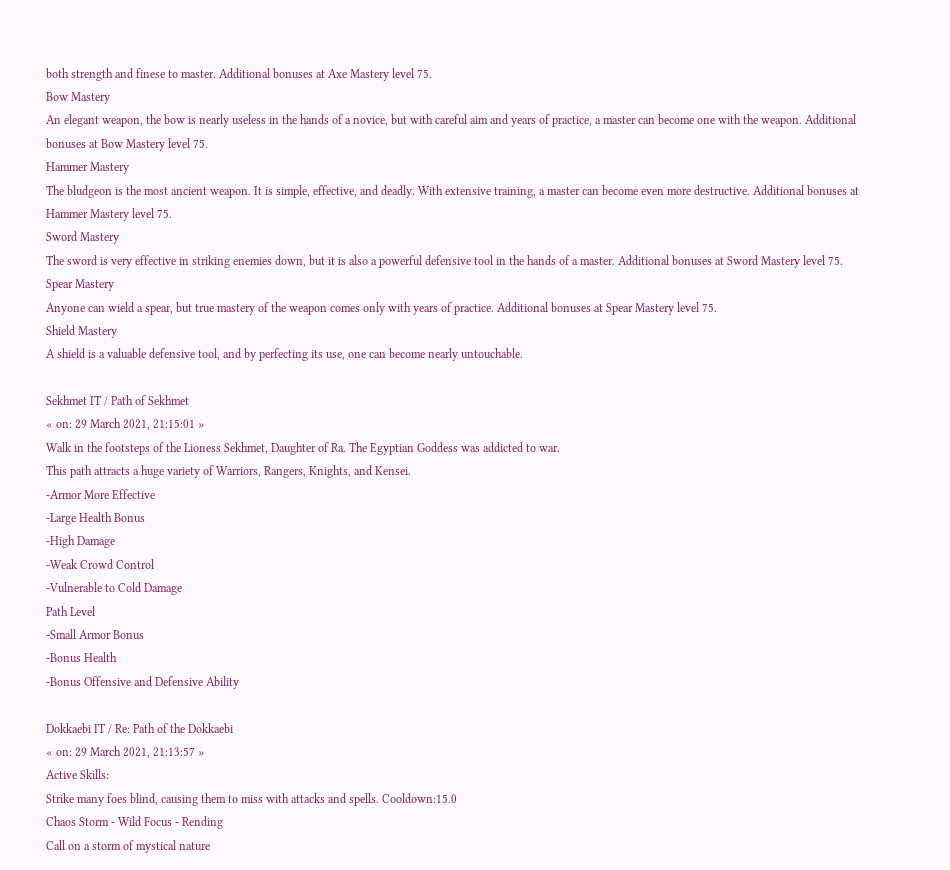both strength and finese to master. Additional bonuses at Axe Mastery level 75.
Bow Mastery
An elegant weapon, the bow is nearly useless in the hands of a novice, but with careful aim and years of practice, a master can become one with the weapon. Additional bonuses at Bow Mastery level 75.
Hammer Mastery
The bludgeon is the most ancient weapon. It is simple, effective, and deadly. With extensive training, a master can become even more destructive. Additional bonuses at Hammer Mastery level 75.
Sword Mastery
The sword is very effective in striking enemies down, but it is also a powerful defensive tool in the hands of a master. Additional bonuses at Sword Mastery level 75.
Spear Mastery
Anyone can wield a spear, but true mastery of the weapon comes only with years of practice. Additional bonuses at Spear Mastery level 75.
Shield Mastery
A shield is a valuable defensive tool, and by perfecting its use, one can become nearly untouchable.

Sekhmet IT / Path of Sekhmet
« on: 29 March 2021, 21:15:01 »
Walk in the footsteps of the Lioness Sekhmet, Daughter of Ra. The Egyptian Goddess was addicted to war.
This path attracts a huge variety of Warriors, Rangers, Knights, and Kensei.
-Armor More Effective
-Large Health Bonus
-High Damage
-Weak Crowd Control
-Vulnerable to Cold Damage
Path Level
-Small Armor Bonus
-Bonus Health
-Bonus Offensive and Defensive Ability

Dokkaebi IT / Re: Path of the Dokkaebi
« on: 29 March 2021, 21:13:57 »
Active Skills:
Strike many foes blind, causing them to miss with attacks and spells. Cooldown:15.0
Chaos Storm - Wild Focus - Rending
Call on a storm of mystical nature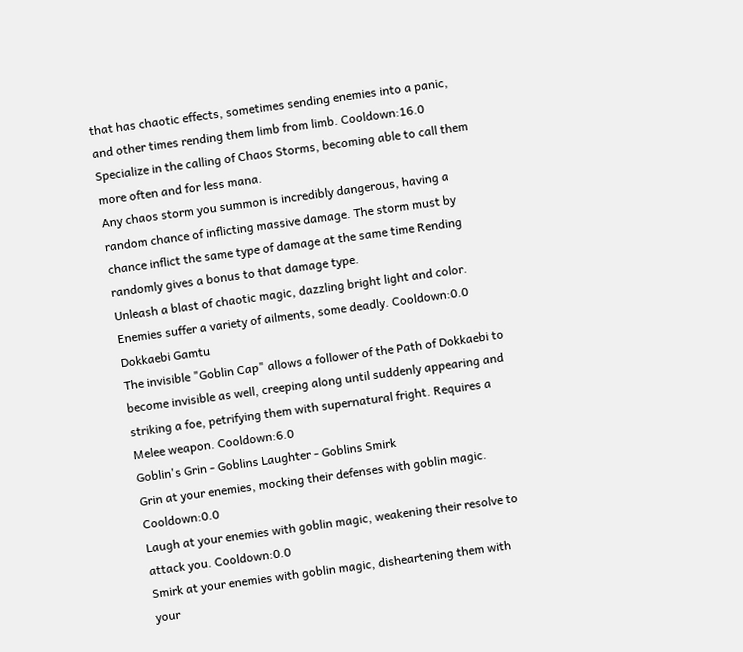that has chaotic effects, sometimes sending enemies into a panic, and other times rending them limb from limb. Cooldown:16.0
Specialize in the calling of Chaos Storms, becoming able to call them more often and for less mana.
Any chaos storm you summon is incredibly dangerous, having a random chance of inflicting massive damage. The storm must by chance inflict the same type of damage at the same time Rending randomly gives a bonus to that damage type.
Unleash a blast of chaotic magic, dazzling bright light and color. Enemies suffer a variety of ailments, some deadly. Cooldown:0.0
Dokkaebi Gamtu
The invisible "Goblin Cap" allows a follower of the Path of Dokkaebi to become invisible as well, creeping along until suddenly appearing and striking a foe, petrifying them with supernatural fright. Requires a Melee weapon. Cooldown:6.0
Goblin's Grin - Goblins Laughter - Goblins Smirk
Grin at your enemies, mocking their defenses with goblin magic. Cooldown:0.0
Laugh at your enemies with goblin magic, weakening their resolve to attack you. Cooldown:0.0
Smirk at your enemies with goblin magic, disheartening them with your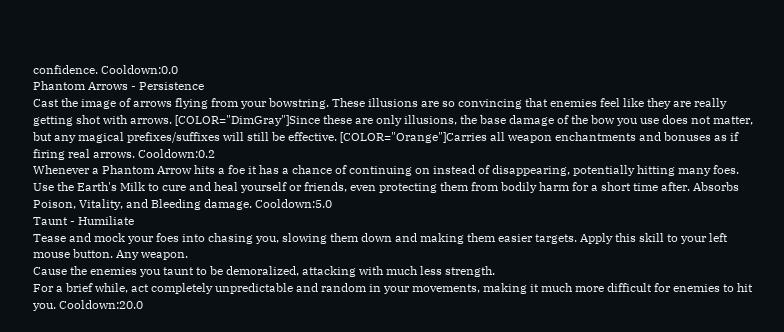confidence. Cooldown:0.0
Phantom Arrows - Persistence
Cast the image of arrows flying from your bowstring. These illusions are so convincing that enemies feel like they are really getting shot with arrows. [COLOR="DimGray"]Since these are only illusions, the base damage of the bow you use does not matter, but any magical prefixes/suffixes will still be effective. [COLOR="Orange"]Carries all weapon enchantments and bonuses as if firing real arrows. Cooldown:0.2
Whenever a Phantom Arrow hits a foe it has a chance of continuing on instead of disappearing, potentially hitting many foes.
Use the Earth's Milk to cure and heal yourself or friends, even protecting them from bodily harm for a short time after. Absorbs Poison, Vitality, and Bleeding damage. Cooldown:5.0
Taunt - Humiliate
Tease and mock your foes into chasing you, slowing them down and making them easier targets. Apply this skill to your left mouse button. Any weapon.
Cause the enemies you taunt to be demoralized, attacking with much less strength.
For a brief while, act completely unpredictable and random in your movements, making it much more difficult for enemies to hit you. Cooldown:20.0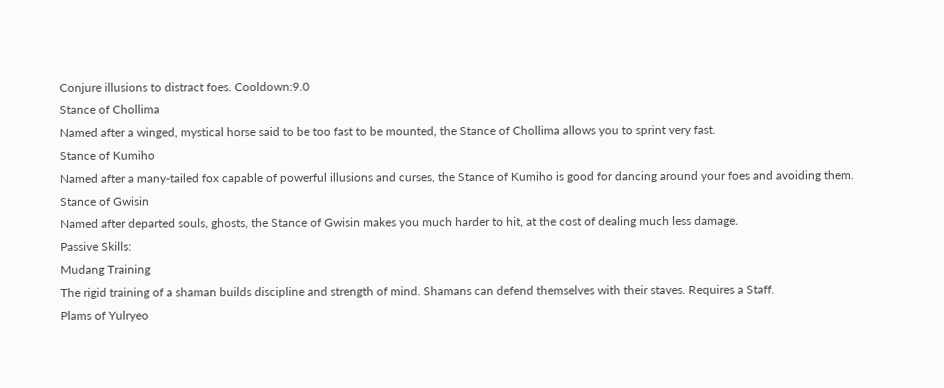Conjure illusions to distract foes. Cooldown:9.0
Stance of Chollima
Named after a winged, mystical horse said to be too fast to be mounted, the Stance of Chollima allows you to sprint very fast.
Stance of Kumiho
Named after a many-tailed fox capable of powerful illusions and curses, the Stance of Kumiho is good for dancing around your foes and avoiding them.
Stance of Gwisin
Named after departed souls, ghosts, the Stance of Gwisin makes you much harder to hit, at the cost of dealing much less damage.
Passive Skills:
Mudang Training
The rigid training of a shaman builds discipline and strength of mind. Shamans can defend themselves with their staves. Requires a Staff.
Plams of Yulryeo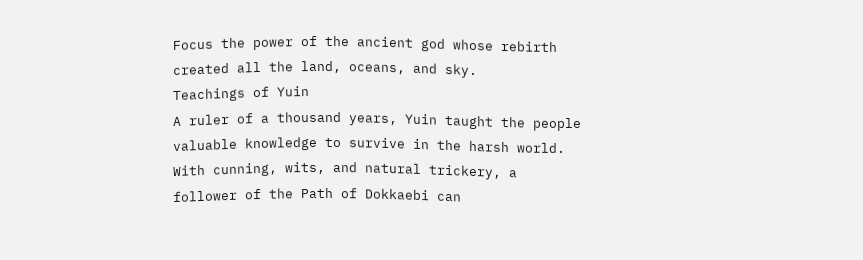Focus the power of the ancient god whose rebirth created all the land, oceans, and sky.
Teachings of Yuin
A ruler of a thousand years, Yuin taught the people valuable knowledge to survive in the harsh world.
With cunning, wits, and natural trickery, a follower of the Path of Dokkaebi can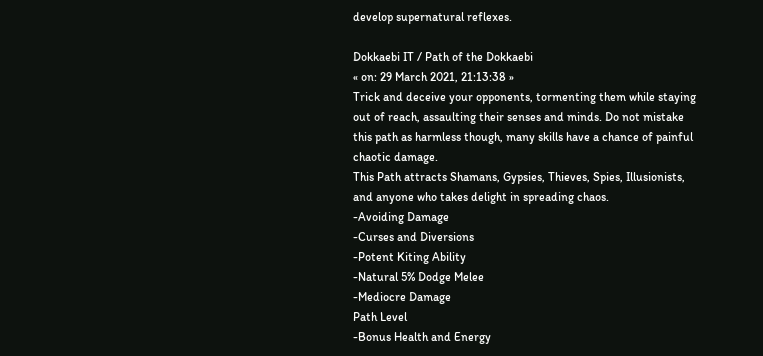develop supernatural reflexes.

Dokkaebi IT / Path of the Dokkaebi
« on: 29 March 2021, 21:13:38 »
Trick and deceive your opponents, tormenting them while staying out of reach, assaulting their senses and minds. Do not mistake this path as harmless though, many skills have a chance of painful chaotic damage.
This Path attracts Shamans, Gypsies, Thieves, Spies, Illusionists, and anyone who takes delight in spreading chaos.
-Avoiding Damage
-Curses and Diversions
-Potent Kiting Ability
-Natural 5% Dodge Melee
-Mediocre Damage
Path Level
-Bonus Health and Energy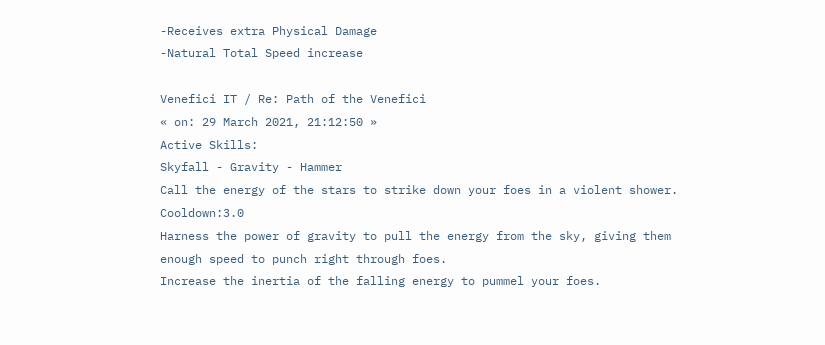-Receives extra Physical Damage
-Natural Total Speed increase

Venefici IT / Re: Path of the Venefici
« on: 29 March 2021, 21:12:50 »
Active Skills:
Skyfall - Gravity - Hammer
Call the energy of the stars to strike down your foes in a violent shower. Cooldown:3.0
Harness the power of gravity to pull the energy from the sky, giving them enough speed to punch right through foes.
Increase the inertia of the falling energy to pummel your foes.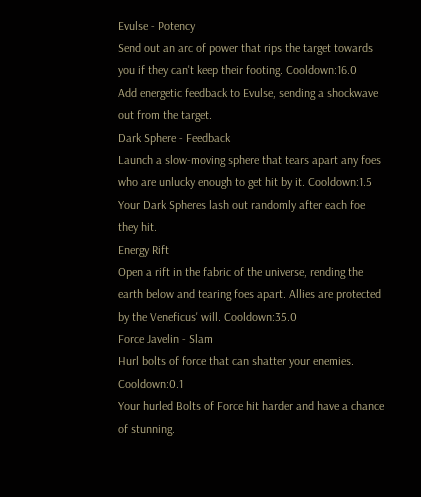Evulse - Potency
Send out an arc of power that rips the target towards you if they can't keep their footing. Cooldown:16.0
Add energetic feedback to Evulse, sending a shockwave out from the target.
Dark Sphere - Feedback
Launch a slow-moving sphere that tears apart any foes who are unlucky enough to get hit by it. Cooldown:1.5
Your Dark Spheres lash out randomly after each foe they hit.
Energy Rift
Open a rift in the fabric of the universe, rending the earth below and tearing foes apart. Allies are protected by the Veneficus' will. Cooldown:35.0
Force Javelin - Slam
Hurl bolts of force that can shatter your enemies. Cooldown:0.1
Your hurled Bolts of Force hit harder and have a chance of stunning.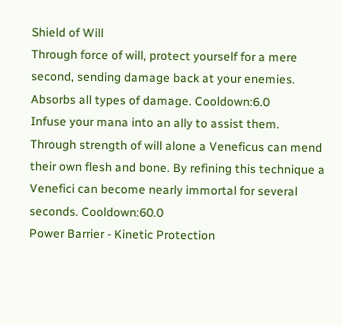Shield of Will
Through force of will, protect yourself for a mere second, sending damage back at your enemies. Absorbs all types of damage. Cooldown:6.0
Infuse your mana into an ally to assist them.
Through strength of will alone a Veneficus can mend their own flesh and bone. By refining this technique a Venefici can become nearly immortal for several seconds. Cooldown:60.0
Power Barrier - Kinetic Protection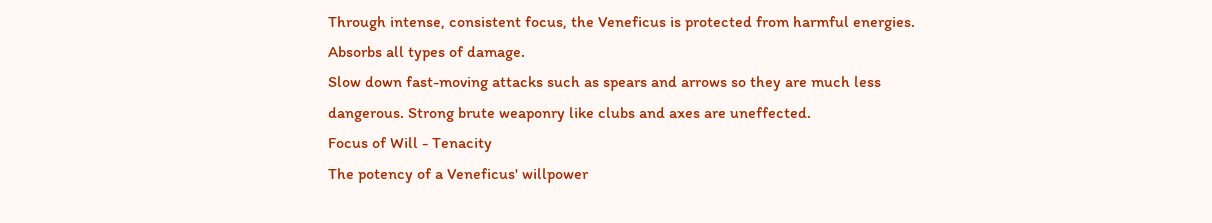Through intense, consistent focus, the Veneficus is protected from harmful energies. Absorbs all types of damage.
Slow down fast-moving attacks such as spears and arrows so they are much less dangerous. Strong brute weaponry like clubs and axes are uneffected.
Focus of Will - Tenacity
The potency of a Veneficus' willpower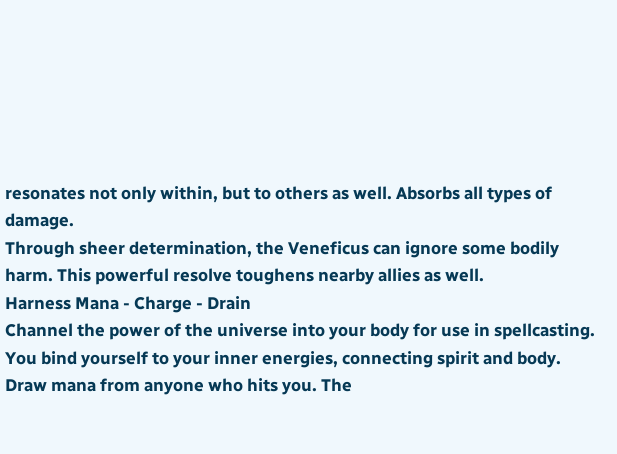resonates not only within, but to others as well. Absorbs all types of damage.
Through sheer determination, the Veneficus can ignore some bodily harm. This powerful resolve toughens nearby allies as well.
Harness Mana - Charge - Drain
Channel the power of the universe into your body for use in spellcasting.
You bind yourself to your inner energies, connecting spirit and body.
Draw mana from anyone who hits you. The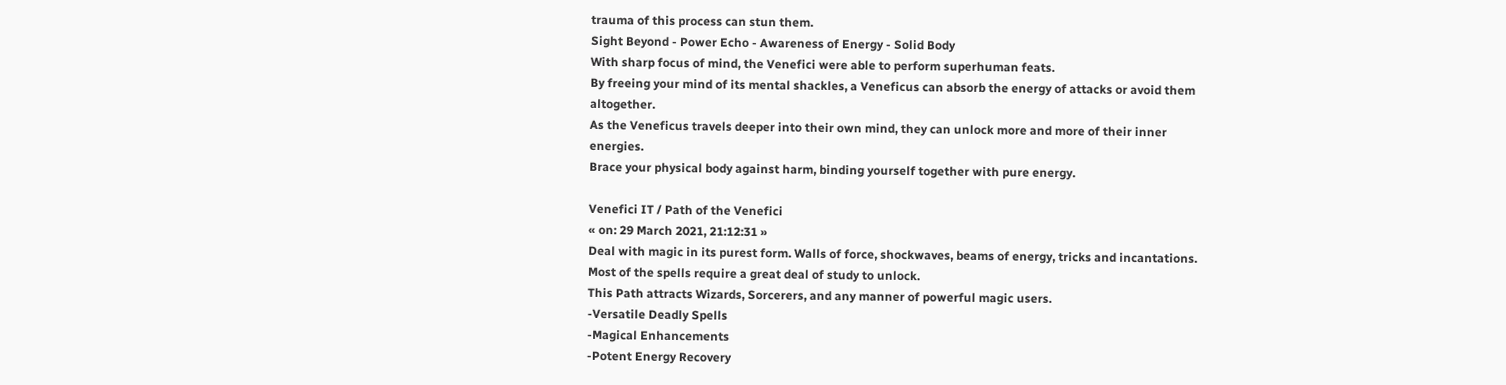trauma of this process can stun them.
Sight Beyond - Power Echo - Awareness of Energy - Solid Body
With sharp focus of mind, the Venefici were able to perform superhuman feats.
By freeing your mind of its mental shackles, a Veneficus can absorb the energy of attacks or avoid them altogether.
As the Veneficus travels deeper into their own mind, they can unlock more and more of their inner energies.
Brace your physical body against harm, binding yourself together with pure energy.

Venefici IT / Path of the Venefici
« on: 29 March 2021, 21:12:31 »
Deal with magic in its purest form. Walls of force, shockwaves, beams of energy, tricks and incantations. Most of the spells require a great deal of study to unlock.
This Path attracts Wizards, Sorcerers, and any manner of powerful magic users.
-Versatile Deadly Spells
-Magical Enhancements
-Potent Energy Recovery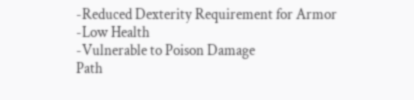-Reduced Dexterity Requirement for Armor
-Low Health
-Vulnerable to Poison Damage
Path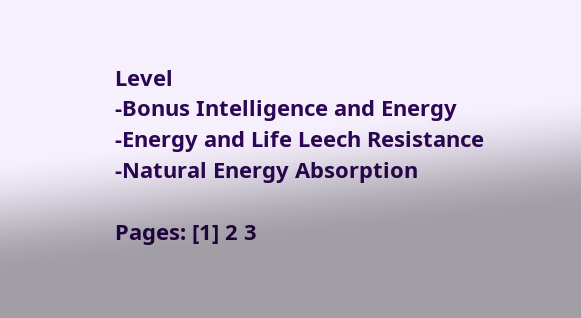Level
-Bonus Intelligence and Energy
-Energy and Life Leech Resistance
-Natural Energy Absorption

Pages: [1] 2 3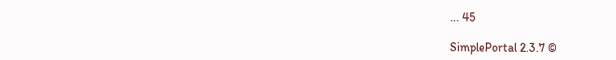... 45

SimplePortal 2.3.7 ©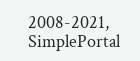2008-2021, SimplePortal